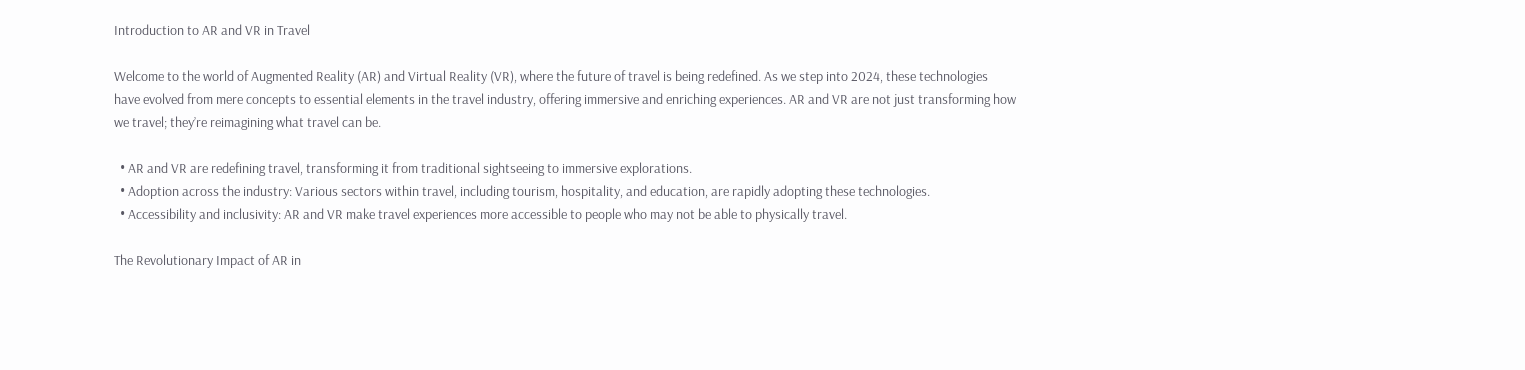Introduction to AR and VR in Travel

Welcome to the world of Augmented Reality (AR) and Virtual Reality (VR), where the future of travel is being redefined. As we step into 2024, these technologies have evolved from mere concepts to essential elements in the travel industry, offering immersive and enriching experiences. AR and VR are not just transforming how we travel; they’re reimagining what travel can be.

  • AR and VR are redefining travel, transforming it from traditional sightseeing to immersive explorations.
  • Adoption across the industry: Various sectors within travel, including tourism, hospitality, and education, are rapidly adopting these technologies.
  • Accessibility and inclusivity: AR and VR make travel experiences more accessible to people who may not be able to physically travel.

The Revolutionary Impact of AR in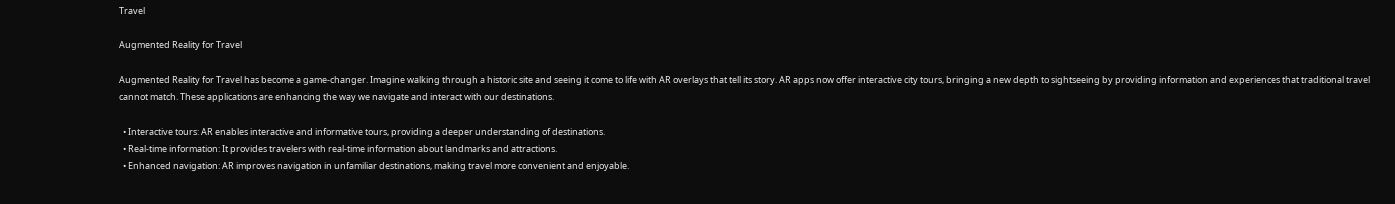Travel

Augmented Reality for Travel

Augmented Reality for Travel has become a game-changer. Imagine walking through a historic site and seeing it come to life with AR overlays that tell its story. AR apps now offer interactive city tours, bringing a new depth to sightseeing by providing information and experiences that traditional travel cannot match. These applications are enhancing the way we navigate and interact with our destinations.

  • Interactive tours: AR enables interactive and informative tours, providing a deeper understanding of destinations.
  • Real-time information: It provides travelers with real-time information about landmarks and attractions.
  • Enhanced navigation: AR improves navigation in unfamiliar destinations, making travel more convenient and enjoyable.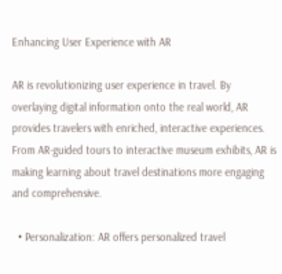Enhancing User Experience with AR

AR is revolutionizing user experience in travel. By overlaying digital information onto the real world, AR provides travelers with enriched, interactive experiences. From AR-guided tours to interactive museum exhibits, AR is making learning about travel destinations more engaging and comprehensive.

  • Personalization: AR offers personalized travel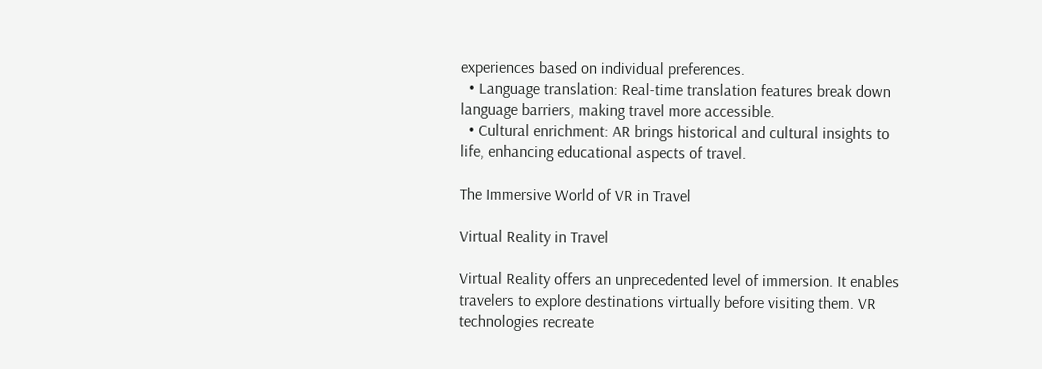experiences based on individual preferences.
  • Language translation: Real-time translation features break down language barriers, making travel more accessible.
  • Cultural enrichment: AR brings historical and cultural insights to life, enhancing educational aspects of travel.

The Immersive World of VR in Travel

Virtual Reality in Travel

Virtual Reality offers an unprecedented level of immersion. It enables travelers to explore destinations virtually before visiting them. VR technologies recreate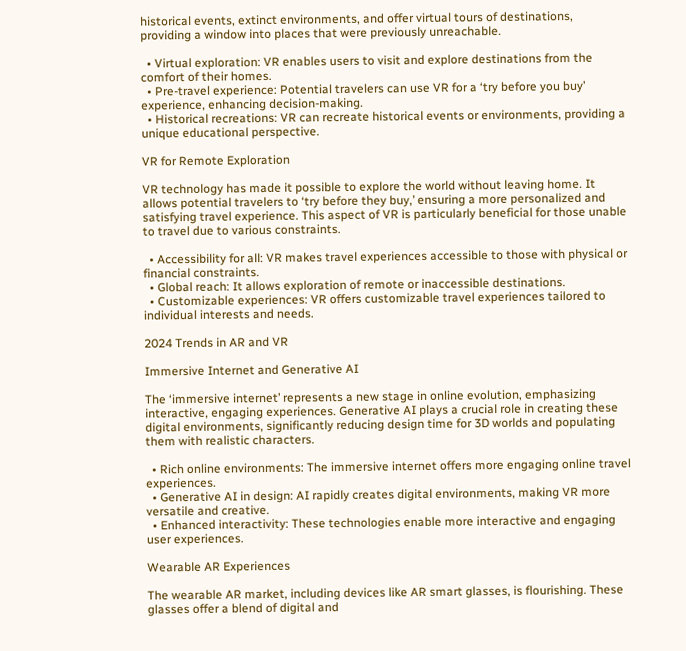historical events, extinct environments, and offer virtual tours of destinations, providing a window into places that were previously unreachable.

  • Virtual exploration: VR enables users to visit and explore destinations from the comfort of their homes.
  • Pre-travel experience: Potential travelers can use VR for a ‘try before you buy’ experience, enhancing decision-making.
  • Historical recreations: VR can recreate historical events or environments, providing a unique educational perspective.

VR for Remote Exploration

VR technology has made it possible to explore the world without leaving home. It allows potential travelers to ‘try before they buy,’ ensuring a more personalized and satisfying travel experience. This aspect of VR is particularly beneficial for those unable to travel due to various constraints.

  • Accessibility for all: VR makes travel experiences accessible to those with physical or financial constraints.
  • Global reach: It allows exploration of remote or inaccessible destinations.
  • Customizable experiences: VR offers customizable travel experiences tailored to individual interests and needs.

2024 Trends in AR and VR

Immersive Internet and Generative AI

The ‘immersive internet’ represents a new stage in online evolution, emphasizing interactive, engaging experiences. Generative AI plays a crucial role in creating these digital environments, significantly reducing design time for 3D worlds and populating them with realistic characters.

  • Rich online environments: The immersive internet offers more engaging online travel experiences.
  • Generative AI in design: AI rapidly creates digital environments, making VR more versatile and creative.
  • Enhanced interactivity: These technologies enable more interactive and engaging user experiences.

Wearable AR Experiences

The wearable AR market, including devices like AR smart glasses, is flourishing. These glasses offer a blend of digital and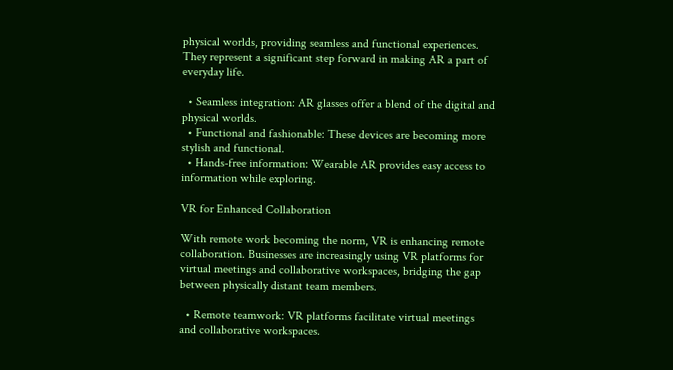physical worlds, providing seamless and functional experiences. They represent a significant step forward in making AR a part of everyday life.

  • Seamless integration: AR glasses offer a blend of the digital and physical worlds.
  • Functional and fashionable: These devices are becoming more stylish and functional.
  • Hands-free information: Wearable AR provides easy access to information while exploring.

VR for Enhanced Collaboration

With remote work becoming the norm, VR is enhancing remote collaboration. Businesses are increasingly using VR platforms for virtual meetings and collaborative workspaces, bridging the gap between physically distant team members.

  • Remote teamwork: VR platforms facilitate virtual meetings and collaborative workspaces.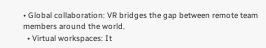• Global collaboration: VR bridges the gap between remote team members around the world.
  • Virtual workspaces: It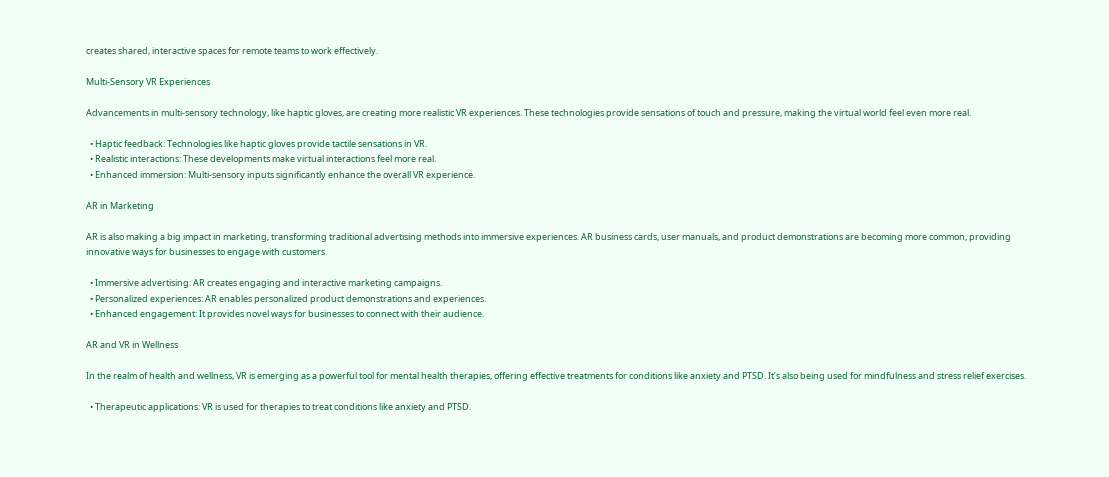creates shared, interactive spaces for remote teams to work effectively.

Multi-Sensory VR Experiences

Advancements in multi-sensory technology, like haptic gloves, are creating more realistic VR experiences. These technologies provide sensations of touch and pressure, making the virtual world feel even more real.

  • Haptic feedback: Technologies like haptic gloves provide tactile sensations in VR.
  • Realistic interactions: These developments make virtual interactions feel more real.
  • Enhanced immersion: Multi-sensory inputs significantly enhance the overall VR experience.

AR in Marketing

AR is also making a big impact in marketing, transforming traditional advertising methods into immersive experiences. AR business cards, user manuals, and product demonstrations are becoming more common, providing innovative ways for businesses to engage with customers.

  • Immersive advertising: AR creates engaging and interactive marketing campaigns.
  • Personalized experiences: AR enables personalized product demonstrations and experiences.
  • Enhanced engagement: It provides novel ways for businesses to connect with their audience.

AR and VR in Wellness

In the realm of health and wellness, VR is emerging as a powerful tool for mental health therapies, offering effective treatments for conditions like anxiety and PTSD. It’s also being used for mindfulness and stress relief exercises.

  • Therapeutic applications: VR is used for therapies to treat conditions like anxiety and PTSD.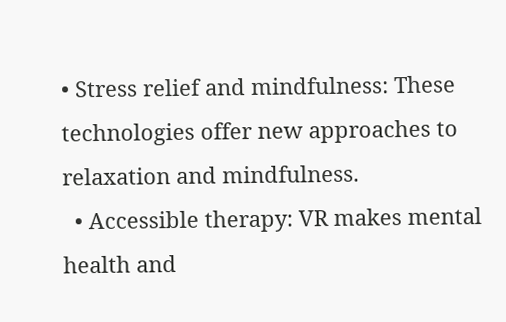• Stress relief and mindfulness: These technologies offer new approaches to relaxation and mindfulness.
  • Accessible therapy: VR makes mental health and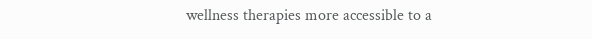wellness therapies more accessible to a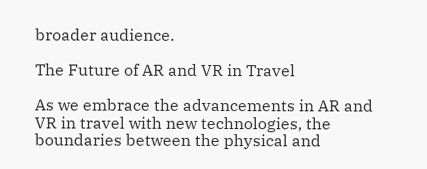broader audience.

The Future of AR and VR in Travel

As we embrace the advancements in AR and VR in travel with new technologies, the boundaries between the physical and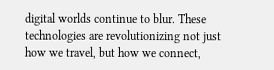digital worlds continue to blur. These technologies are revolutionizing not just how we travel, but how we connect,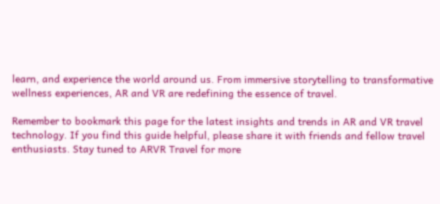learn, and experience the world around us. From immersive storytelling to transformative wellness experiences, AR and VR are redefining the essence of travel.

Remember to bookmark this page for the latest insights and trends in AR and VR travel technology. If you find this guide helpful, please share it with friends and fellow travel enthusiasts. Stay tuned to ARVR Travel for more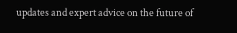updates and expert advice on the future of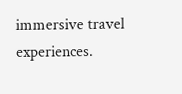immersive travel experiences.